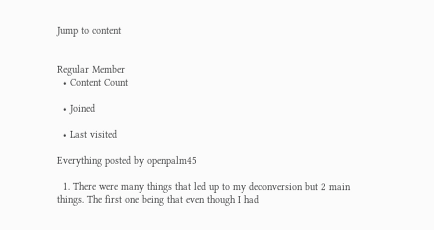Jump to content


Regular Member
  • Content Count

  • Joined

  • Last visited

Everything posted by openpalm45

  1. There were many things that led up to my deconversion but 2 main things. The first one being that even though I had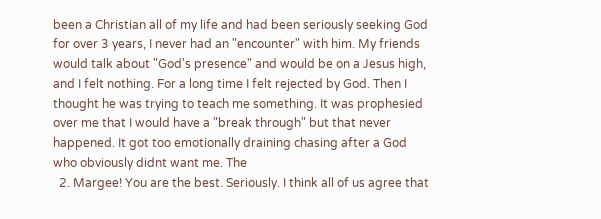been a Christian all of my life and had been seriously seeking God for over 3 years, I never had an "encounter" with him. My friends would talk about "God's presence" and would be on a Jesus high, and I felt nothing. For a long time I felt rejected by God. Then I thought he was trying to teach me something. It was prophesied over me that I would have a "break through" but that never happened. It got too emotionally draining chasing after a God who obviously didnt want me. The
  2. Margee! You are the best. Seriously. I think all of us agree that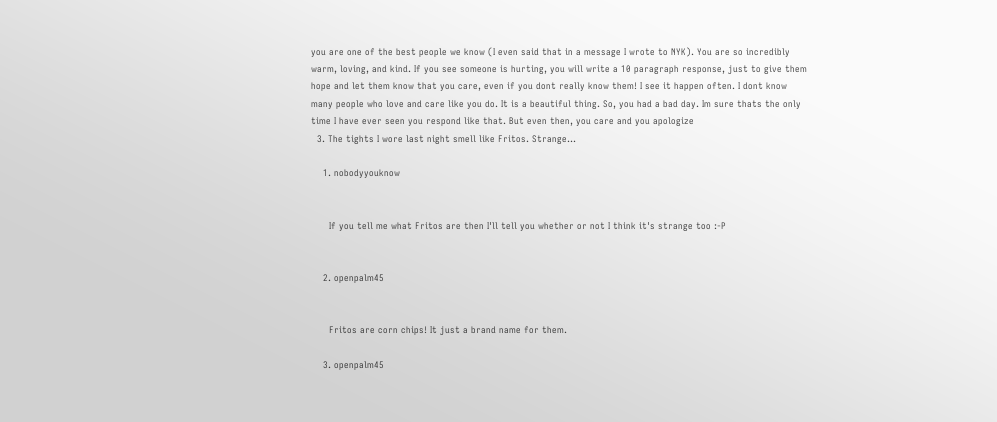you are one of the best people we know (I even said that in a message I wrote to NYK). You are so incredibly warm, loving, and kind. If you see someone is hurting, you will write a 10 paragraph response, just to give them hope and let them know that you care, even if you dont really know them! I see it happen often. I dont know many people who love and care like you do. It is a beautiful thing. So, you had a bad day. Im sure thats the only time I have ever seen you respond like that. But even then, you care and you apologize
  3. The tights I wore last night smell like Fritos. Strange...

    1. nobodyyouknow


      If you tell me what Fritos are then I'll tell you whether or not I think it's strange too :-P


    2. openpalm45


      Fritos are corn chips! It just a brand name for them.

    3. openpalm45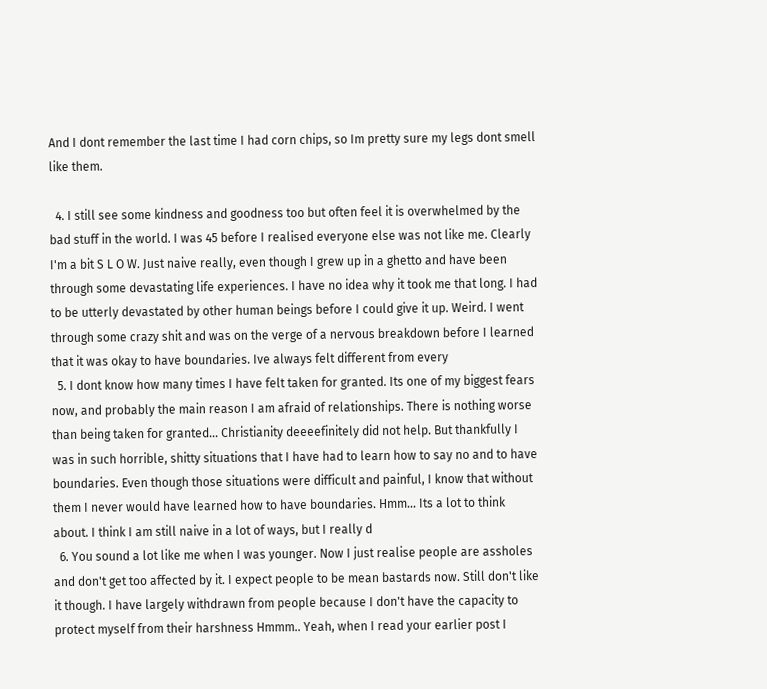And I dont remember the last time I had corn chips, so Im pretty sure my legs dont smell like them.

  4. I still see some kindness and goodness too but often feel it is overwhelmed by the bad stuff in the world. I was 45 before I realised everyone else was not like me. Clearly I'm a bit S L O W. Just naive really, even though I grew up in a ghetto and have been through some devastating life experiences. I have no idea why it took me that long. I had to be utterly devastated by other human beings before I could give it up. Weird. I went through some crazy shit and was on the verge of a nervous breakdown before I learned that it was okay to have boundaries. Ive always felt different from every
  5. I dont know how many times I have felt taken for granted. Its one of my biggest fears now, and probably the main reason I am afraid of relationships. There is nothing worse than being taken for granted... Christianity deeeefinitely did not help. But thankfully I was in such horrible, shitty situations that I have had to learn how to say no and to have boundaries. Even though those situations were difficult and painful, I know that without them I never would have learned how to have boundaries. Hmm... Its a lot to think about. I think I am still naive in a lot of ways, but I really d
  6. You sound a lot like me when I was younger. Now I just realise people are assholes and don't get too affected by it. I expect people to be mean bastards now. Still don't like it though. I have largely withdrawn from people because I don't have the capacity to protect myself from their harshness Hmmm.. Yeah, when I read your earlier post I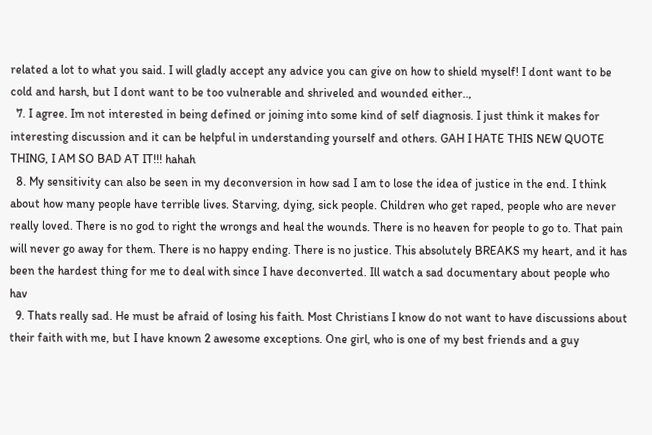related a lot to what you said. I will gladly accept any advice you can give on how to shield myself! I dont want to be cold and harsh, but I dont want to be too vulnerable and shriveled and wounded either..,
  7. I agree. Im not interested in being defined or joining into some kind of self diagnosis. I just think it makes for interesting discussion and it can be helpful in understanding yourself and others. GAH I HATE THIS NEW QUOTE THING, I AM SO BAD AT IT!!! hahah
  8. My sensitivity can also be seen in my deconversion in how sad I am to lose the idea of justice in the end. I think about how many people have terrible lives. Starving, dying, sick people. Children who get raped, people who are never really loved. There is no god to right the wrongs and heal the wounds. There is no heaven for people to go to. That pain will never go away for them. There is no happy ending. There is no justice. This absolutely BREAKS my heart, and it has been the hardest thing for me to deal with since I have deconverted. Ill watch a sad documentary about people who hav
  9. Thats really sad. He must be afraid of losing his faith. Most Christians I know do not want to have discussions about their faith with me, but I have known 2 awesome exceptions. One girl, who is one of my best friends and a guy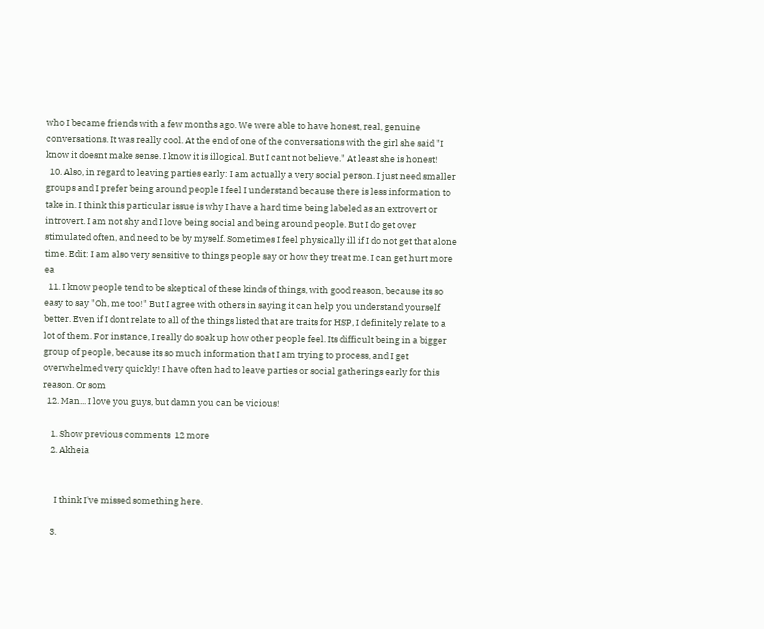who I became friends with a few months ago. We were able to have honest, real, genuine conversations. It was really cool. At the end of one of the conversations with the girl she said "I know it doesnt make sense. I know it is illogical. But I cant not believe." At least she is honest!
  10. Also, in regard to leaving parties early: I am actually a very social person. I just need smaller groups and I prefer being around people I feel I understand because there is less information to take in. I think this particular issue is why I have a hard time being labeled as an extrovert or introvert. I am not shy and I love being social and being around people. But I do get over stimulated often, and need to be by myself. Sometimes I feel physically ill if I do not get that alone time. Edit: I am also very sensitive to things people say or how they treat me. I can get hurt more ea
  11. I know people tend to be skeptical of these kinds of things, with good reason, because its so easy to say "Oh, me too!" But I agree with others in saying it can help you understand yourself better. Even if I dont relate to all of the things listed that are traits for HSP, I definitely relate to a lot of them. For instance, I really do soak up how other people feel. Its difficult being in a bigger group of people, because its so much information that I am trying to process, and I get overwhelmed very quickly! I have often had to leave parties or social gatherings early for this reason. Or som
  12. Man... I love you guys, but damn you can be vicious!

    1. Show previous comments  12 more
    2. Akheia


      I think I've missed something here.

    3.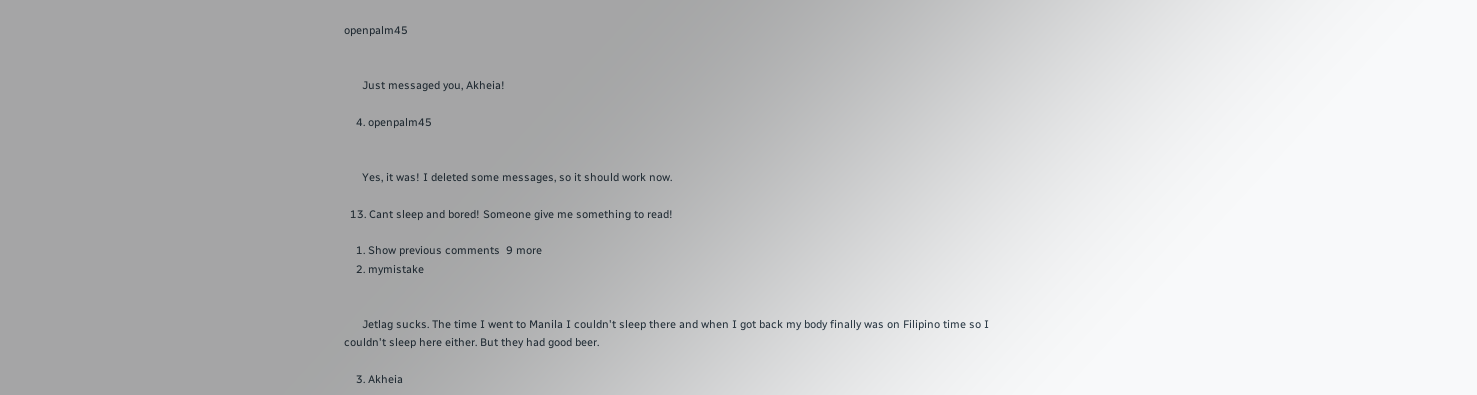openpalm45


      Just messaged you, Akheia!

    4. openpalm45


      Yes, it was! I deleted some messages, so it should work now.

  13. Cant sleep and bored! Someone give me something to read!

    1. Show previous comments  9 more
    2. mymistake


      Jetlag sucks. The time I went to Manila I couldn't sleep there and when I got back my body finally was on Filipino time so I couldn't sleep here either. But they had good beer.

    3. Akheia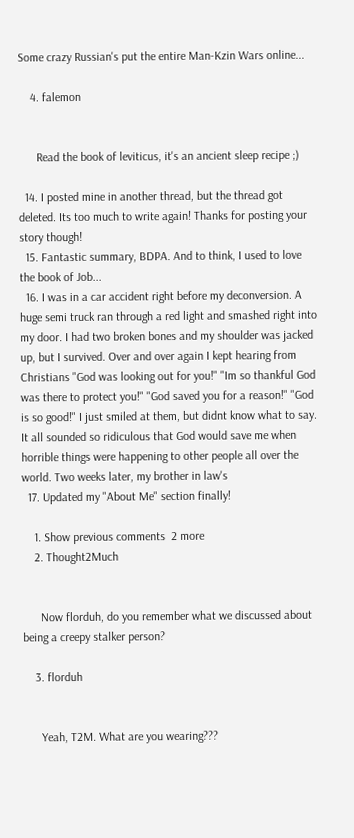Some crazy Russian's put the entire Man-Kzin Wars online...

    4. falemon


      Read the book of leviticus, it's an ancient sleep recipe ;)

  14. I posted mine in another thread, but the thread got deleted. Its too much to write again! Thanks for posting your story though!
  15. Fantastic summary, BDPA. And to think, I used to love the book of Job...
  16. I was in a car accident right before my deconversion. A huge semi truck ran through a red light and smashed right into my door. I had two broken bones and my shoulder was jacked up, but I survived. Over and over again I kept hearing from Christians "God was looking out for you!" "Im so thankful God was there to protect you!" "God saved you for a reason!" "God is so good!" I just smiled at them, but didnt know what to say. It all sounded so ridiculous that God would save me when horrible things were happening to other people all over the world. Two weeks later, my brother in law's
  17. Updated my "About Me" section finally!

    1. Show previous comments  2 more
    2. Thought2Much


      Now florduh, do you remember what we discussed about being a creepy stalker person?

    3. florduh


      Yeah, T2M. What are you wearing???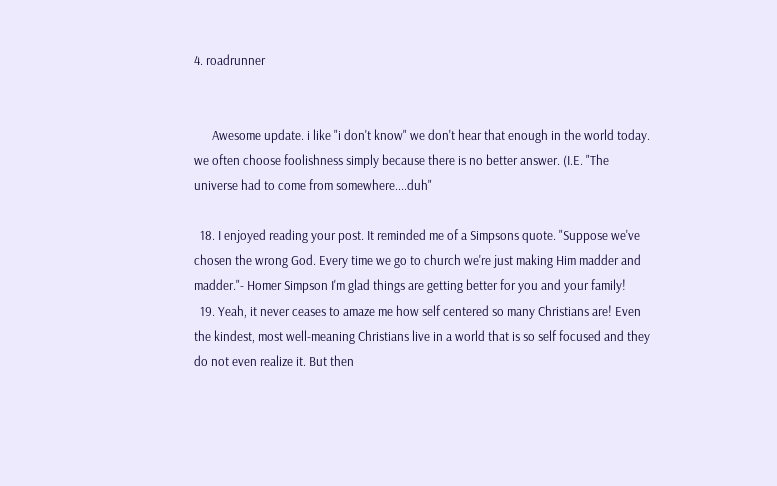4. roadrunner


      Awesome update. i like "i don't know" we don't hear that enough in the world today. we often choose foolishness simply because there is no better answer. (I.E. "The universe had to come from somewhere....duh"

  18. I enjoyed reading your post. It reminded me of a Simpsons quote. "Suppose we've chosen the wrong God. Every time we go to church we're just making Him madder and madder."- Homer Simpson I'm glad things are getting better for you and your family!
  19. Yeah, it never ceases to amaze me how self centered so many Christians are! Even the kindest, most well-meaning Christians live in a world that is so self focused and they do not even realize it. But then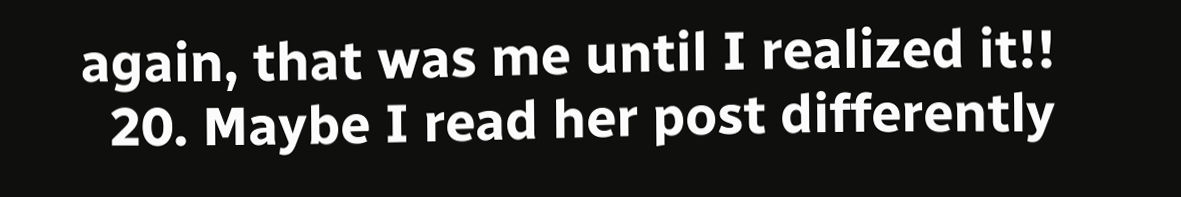again, that was me until I realized it!!
  20. Maybe I read her post differently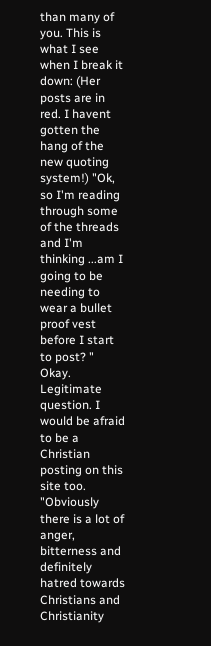than many of you. This is what I see when I break it down: (Her posts are in red. I havent gotten the hang of the new quoting system!) "Ok, so I'm reading through some of the threads and I'm thinking ...am I going to be needing to wear a bullet proof vest before I start to post? " Okay. Legitimate question. I would be afraid to be a Christian posting on this site too. "Obviously there is a lot of anger, bitterness and definitely hatred towards Christians and Christianity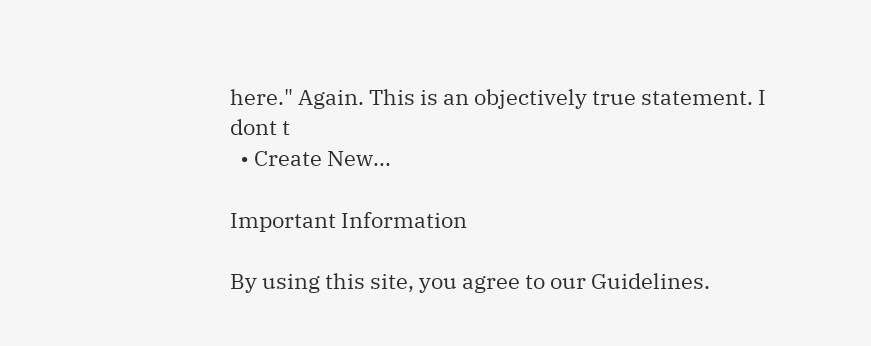here." Again. This is an objectively true statement. I dont t
  • Create New...

Important Information

By using this site, you agree to our Guidelines.